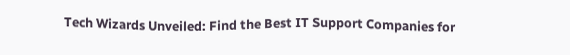Tech Wizards Unveiled: Find the Best IT Support Companies for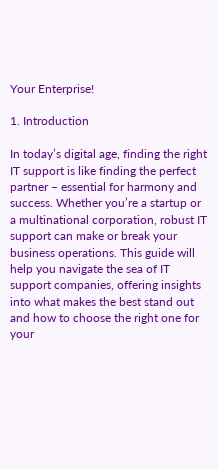Your Enterprise!

1. Introduction

In today’s digital age, finding the right IT support is like finding the perfect partner – essential for harmony and success. Whether you’re a startup or a multinational corporation, robust IT support can make or break your business operations. This guide will help you navigate the sea of IT support companies, offering insights into what makes the best stand out and how to choose the right one for your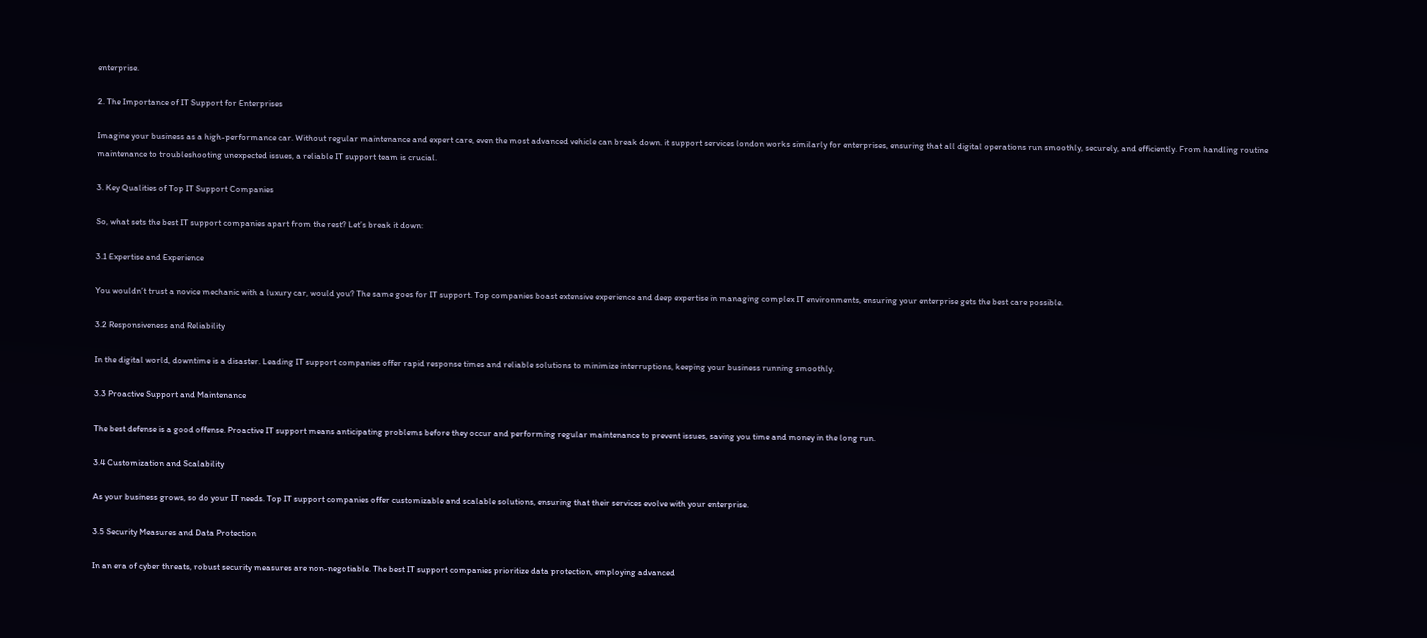enterprise.

2. The Importance of IT Support for Enterprises

Imagine your business as a high-performance car. Without regular maintenance and expert care, even the most advanced vehicle can break down. it support services london works similarly for enterprises, ensuring that all digital operations run smoothly, securely, and efficiently. From handling routine maintenance to troubleshooting unexpected issues, a reliable IT support team is crucial.

3. Key Qualities of Top IT Support Companies

So, what sets the best IT support companies apart from the rest? Let’s break it down:

3.1 Expertise and Experience

You wouldn’t trust a novice mechanic with a luxury car, would you? The same goes for IT support. Top companies boast extensive experience and deep expertise in managing complex IT environments, ensuring your enterprise gets the best care possible.

3.2 Responsiveness and Reliability

In the digital world, downtime is a disaster. Leading IT support companies offer rapid response times and reliable solutions to minimize interruptions, keeping your business running smoothly.

3.3 Proactive Support and Maintenance

The best defense is a good offense. Proactive IT support means anticipating problems before they occur and performing regular maintenance to prevent issues, saving you time and money in the long run.

3.4 Customization and Scalability

As your business grows, so do your IT needs. Top IT support companies offer customizable and scalable solutions, ensuring that their services evolve with your enterprise.

3.5 Security Measures and Data Protection

In an era of cyber threats, robust security measures are non-negotiable. The best IT support companies prioritize data protection, employing advanced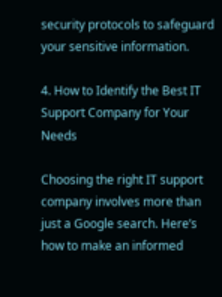security protocols to safeguard your sensitive information.

4. How to Identify the Best IT Support Company for Your Needs

Choosing the right IT support company involves more than just a Google search. Here’s how to make an informed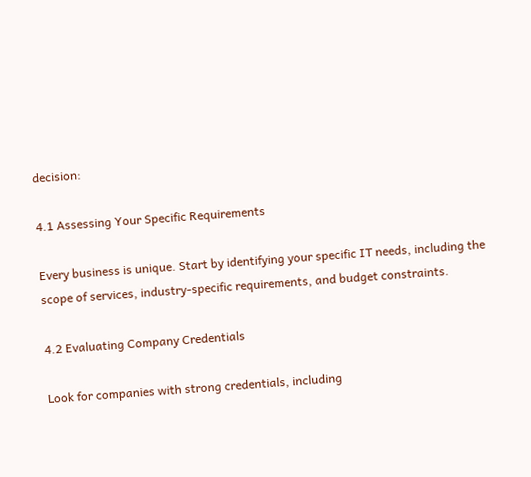decision:

4.1 Assessing Your Specific Requirements

Every business is unique. Start by identifying your specific IT needs, including the scope of services, industry-specific requirements, and budget constraints.

4.2 Evaluating Company Credentials

Look for companies with strong credentials, including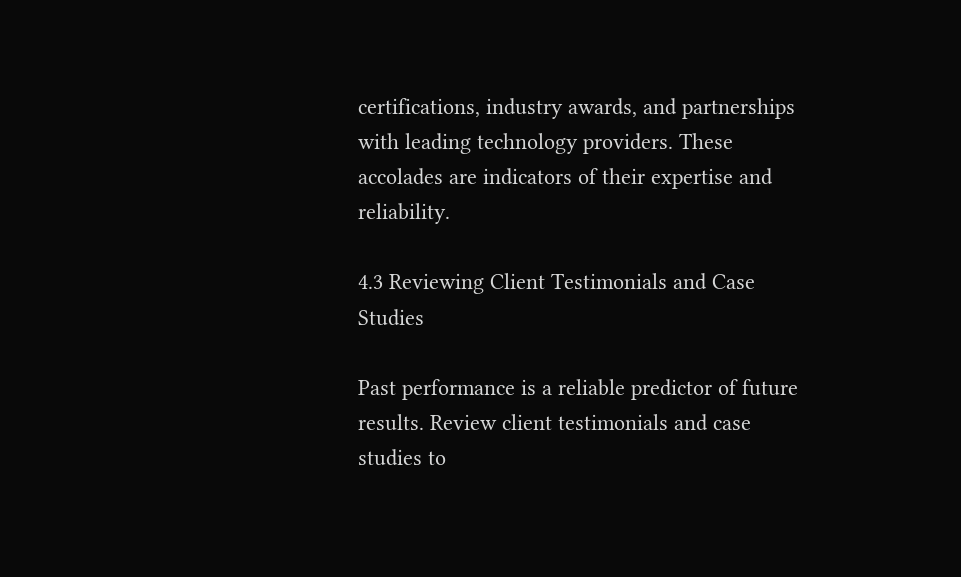certifications, industry awards, and partnerships with leading technology providers. These accolades are indicators of their expertise and reliability.

4.3 Reviewing Client Testimonials and Case Studies

Past performance is a reliable predictor of future results. Review client testimonials and case studies to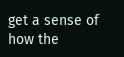get a sense of how the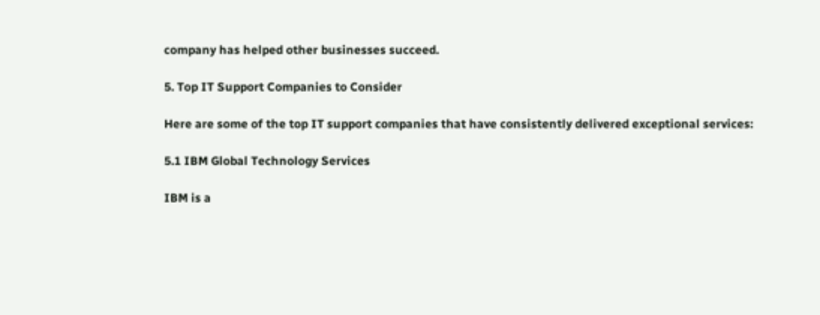company has helped other businesses succeed.

5. Top IT Support Companies to Consider

Here are some of the top IT support companies that have consistently delivered exceptional services:

5.1 IBM Global Technology Services

IBM is a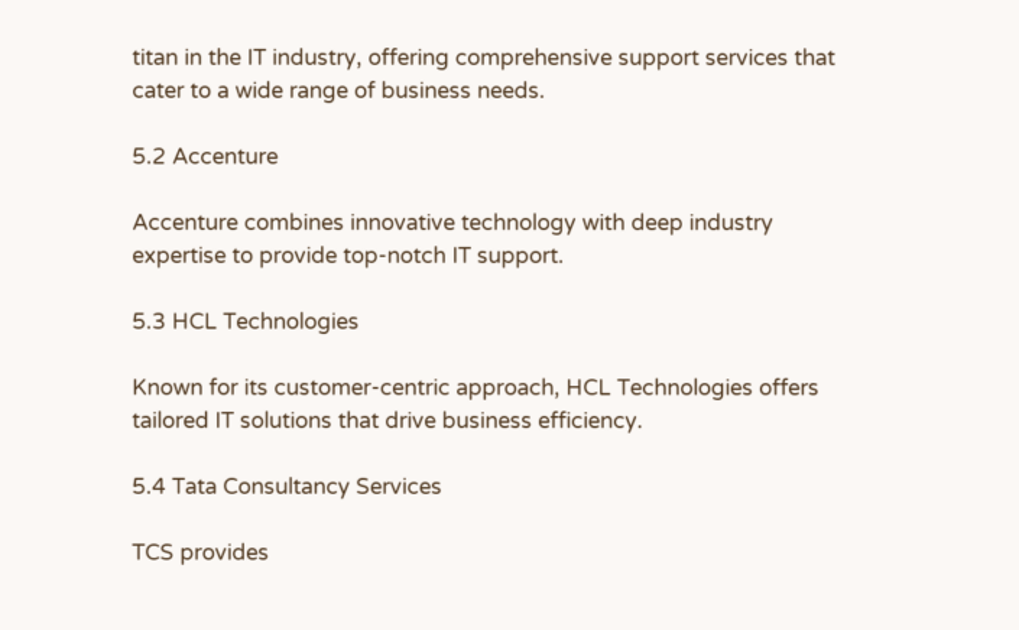titan in the IT industry, offering comprehensive support services that cater to a wide range of business needs.

5.2 Accenture

Accenture combines innovative technology with deep industry expertise to provide top-notch IT support.

5.3 HCL Technologies

Known for its customer-centric approach, HCL Technologies offers tailored IT solutions that drive business efficiency.

5.4 Tata Consultancy Services

TCS provides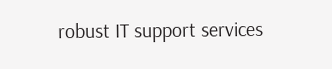robust IT support services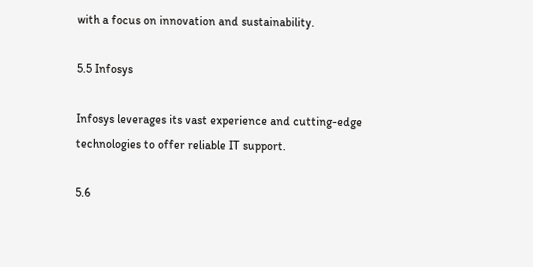with a focus on innovation and sustainability.

5.5 Infosys

Infosys leverages its vast experience and cutting-edge technologies to offer reliable IT support.

5.6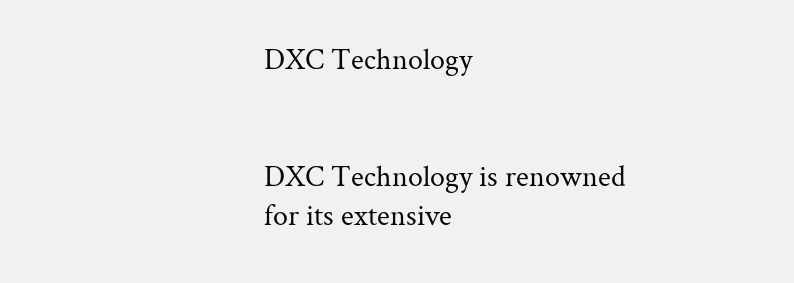DXC Technology


DXC Technology is renowned for its extensive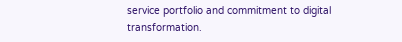service portfolio and commitment to digital transformation.